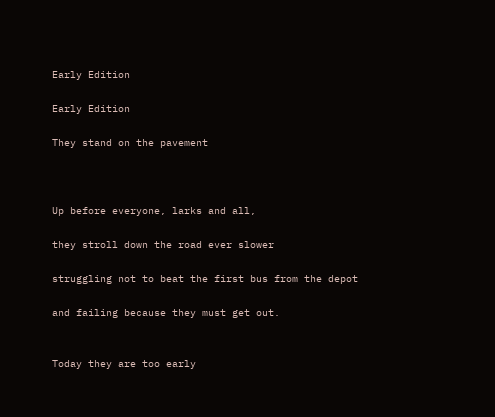Early Edition

Early Edition

They stand on the pavement



Up before everyone, larks and all,

they stroll down the road ever slower

struggling not to beat the first bus from the depot

and failing because they must get out.


Today they are too early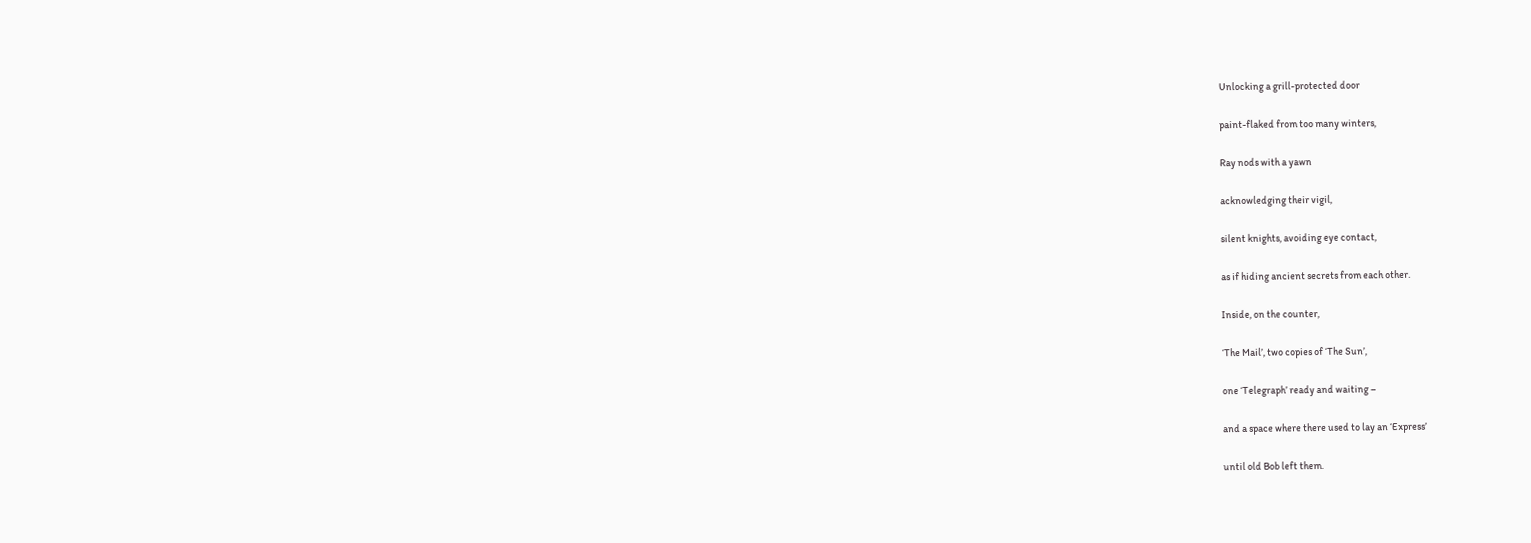Unlocking a grill-protected door

paint-flaked from too many winters,

Ray nods with a yawn

acknowledging their vigil,

silent knights, avoiding eye contact,

as if hiding ancient secrets from each other.

Inside, on the counter,

‘The Mail’, two copies of ‘The Sun’,

one ‘Telegraph’ ready and waiting –

and a space where there used to lay an ‘Express’

until old Bob left them.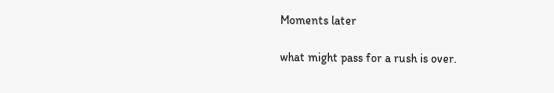Moments later

what might pass for a rush is over.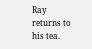Ray returns to his tea.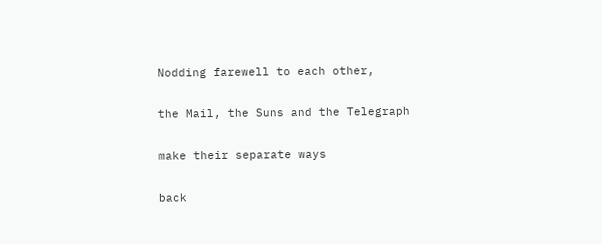Nodding farewell to each other,

the Mail, the Suns and the Telegraph

make their separate ways

back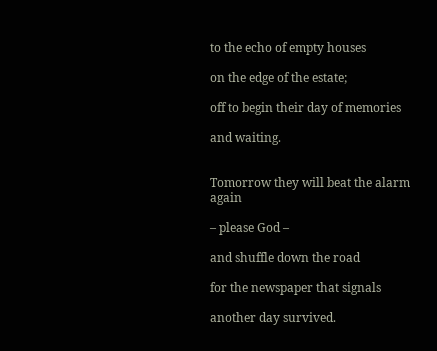to the echo of empty houses

on the edge of the estate;

off to begin their day of memories

and waiting.


Tomorrow they will beat the alarm again

– please God –

and shuffle down the road

for the newspaper that signals

another day survived.